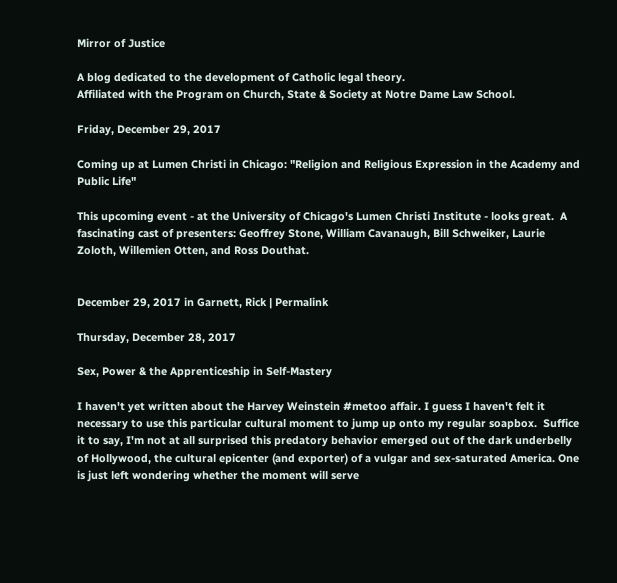Mirror of Justice

A blog dedicated to the development of Catholic legal theory.
Affiliated with the Program on Church, State & Society at Notre Dame Law School.

Friday, December 29, 2017

Coming up at Lumen Christi in Chicago: "Religion and Religious Expression in the Academy and Public Life"

This upcoming event - at the University of Chicago's Lumen Christi Institute - looks great.  A fascinating cast of presenters: Geoffrey Stone, William Cavanaugh, Bill Schweiker, Laurie Zoloth, Willemien Otten, and Ross Douthat.


December 29, 2017 in Garnett, Rick | Permalink

Thursday, December 28, 2017

Sex, Power & the Apprenticeship in Self-Mastery

I haven't yet written about the Harvey Weinstein #metoo affair. I guess I haven't felt it necessary to use this particular cultural moment to jump up onto my regular soapbox.  Suffice it to say, I'm not at all surprised this predatory behavior emerged out of the dark underbelly of Hollywood, the cultural epicenter (and exporter) of a vulgar and sex-saturated America. One is just left wondering whether the moment will serve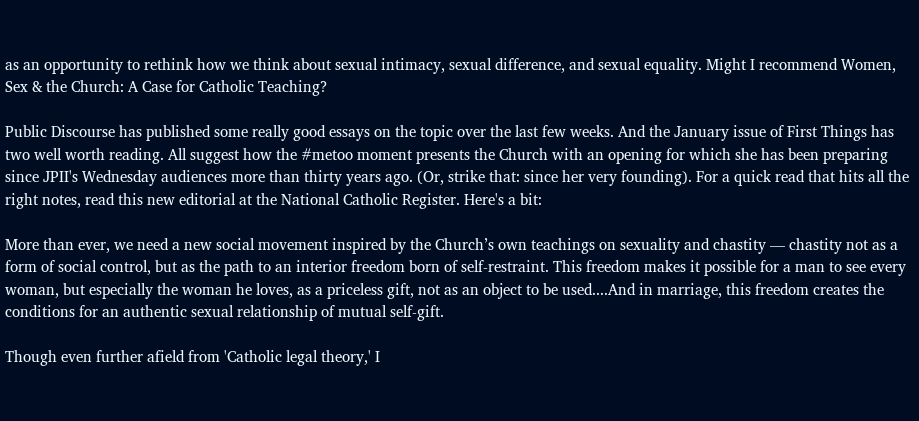as an opportunity to rethink how we think about sexual intimacy, sexual difference, and sexual equality. Might I recommend Women, Sex & the Church: A Case for Catholic Teaching?

Public Discourse has published some really good essays on the topic over the last few weeks. And the January issue of First Things has two well worth reading. All suggest how the #metoo moment presents the Church with an opening for which she has been preparing since JPII's Wednesday audiences more than thirty years ago. (Or, strike that: since her very founding). For a quick read that hits all the right notes, read this new editorial at the National Catholic Register. Here's a bit:

More than ever, we need a new social movement inspired by the Church’s own teachings on sexuality and chastity — chastity not as a form of social control, but as the path to an interior freedom born of self-restraint. This freedom makes it possible for a man to see every woman, but especially the woman he loves, as a priceless gift, not as an object to be used....And in marriage, this freedom creates the conditions for an authentic sexual relationship of mutual self-gift.

Though even further afield from 'Catholic legal theory,' I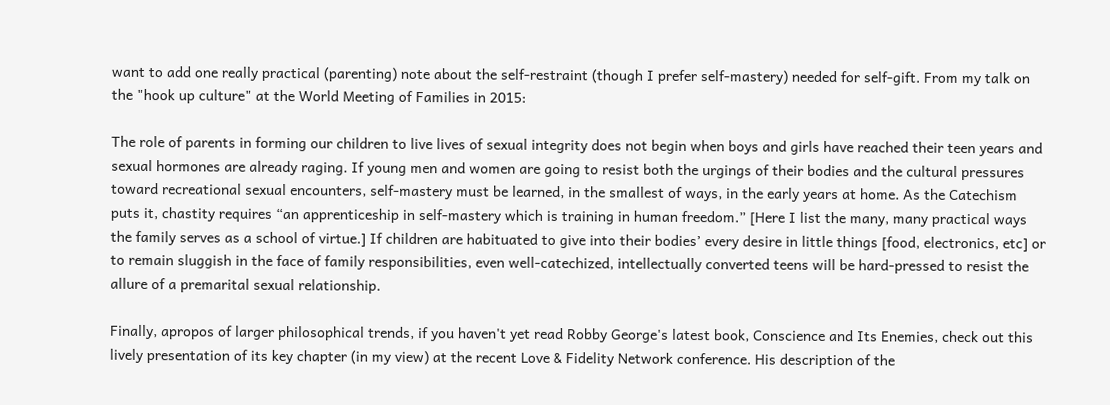want to add one really practical (parenting) note about the self-restraint (though I prefer self-mastery) needed for self-gift. From my talk on the "hook up culture" at the World Meeting of Families in 2015:

The role of parents in forming our children to live lives of sexual integrity does not begin when boys and girls have reached their teen years and sexual hormones are already raging. If young men and women are going to resist both the urgings of their bodies and the cultural pressures toward recreational sexual encounters, self-mastery must be learned, in the smallest of ways, in the early years at home. As the Catechism puts it, chastity requires “an apprenticeship in self-mastery which is training in human freedom.” [Here I list the many, many practical ways the family serves as a school of virtue.] If children are habituated to give into their bodies’ every desire in little things [food, electronics, etc] or to remain sluggish in the face of family responsibilities, even well-catechized, intellectually converted teens will be hard-pressed to resist the allure of a premarital sexual relationship.

Finally, apropos of larger philosophical trends, if you haven't yet read Robby George's latest book, Conscience and Its Enemies, check out this lively presentation of its key chapter (in my view) at the recent Love & Fidelity Network conference. His description of the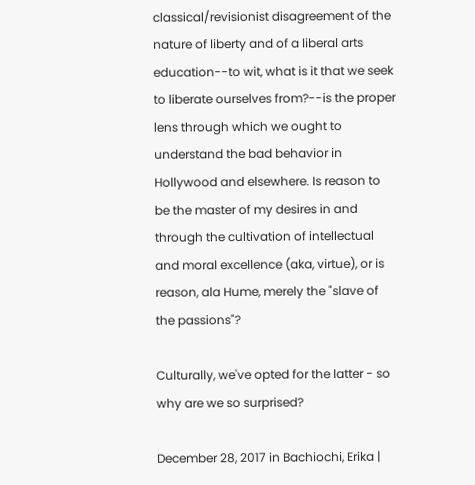classical/revisionist disagreement of the nature of liberty and of a liberal arts education--to wit, what is it that we seek to liberate ourselves from?--is the proper lens through which we ought to understand the bad behavior in Hollywood and elsewhere. Is reason to be the master of my desires in and through the cultivation of intellectual and moral excellence (aka, virtue), or is reason, ala Hume, merely the "slave of the passions"?

Culturally, we've opted for the latter - so why are we so surprised?

December 28, 2017 in Bachiochi, Erika |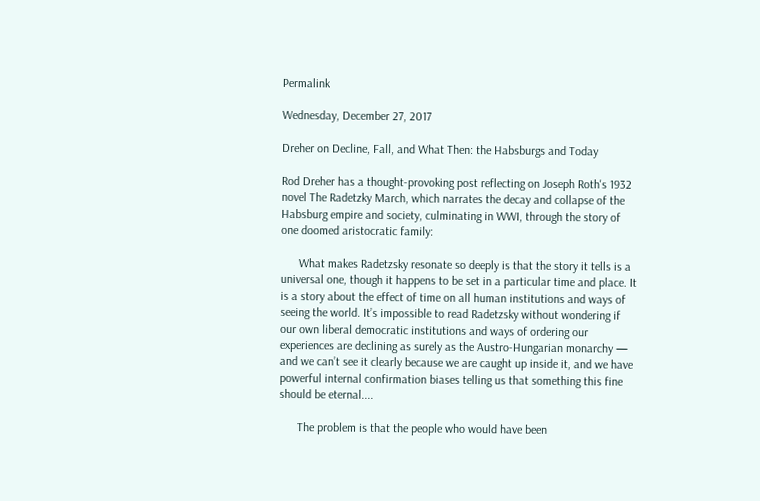Permalink

Wednesday, December 27, 2017

Dreher on Decline, Fall, and What Then: the Habsburgs and Today

Rod Dreher has a thought-provoking post reflecting on Joseph Roth's 1932 novel The Radetzky March, which narrates the decay and collapse of the Habsburg empire and society, culminating in WWI, through the story of one doomed aristocratic family:

      What makes Radetzsky resonate so deeply is that the story it tells is a universal one, though it happens to be set in a particular time and place. It is a story about the effect of time on all human institutions and ways of seeing the world. It’s impossible to read Radetzsky without wondering if our own liberal democratic institutions and ways of ordering our experiences are declining as surely as the Austro-Hungarian monarchy — and we can’t see it clearly because we are caught up inside it, and we have powerful internal confirmation biases telling us that something this fine should be eternal....

      The problem is that the people who would have been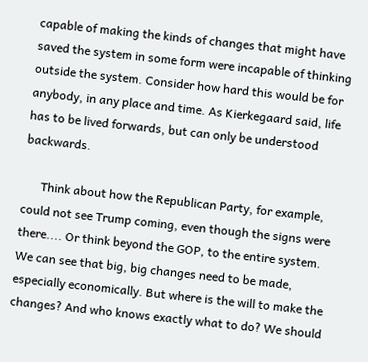capable of making the kinds of changes that might have saved the system in some form were incapable of thinking outside the system. Consider how hard this would be for anybody, in any place and time. As Kierkegaard said, life has to be lived forwards, but can only be understood backwards.

      Think about how the Republican Party, for example, could not see Trump coming, even though the signs were there.... Or think beyond the GOP, to the entire system. We can see that big, big changes need to be made, especially economically. But where is the will to make the changes? And who knows exactly what to do? We should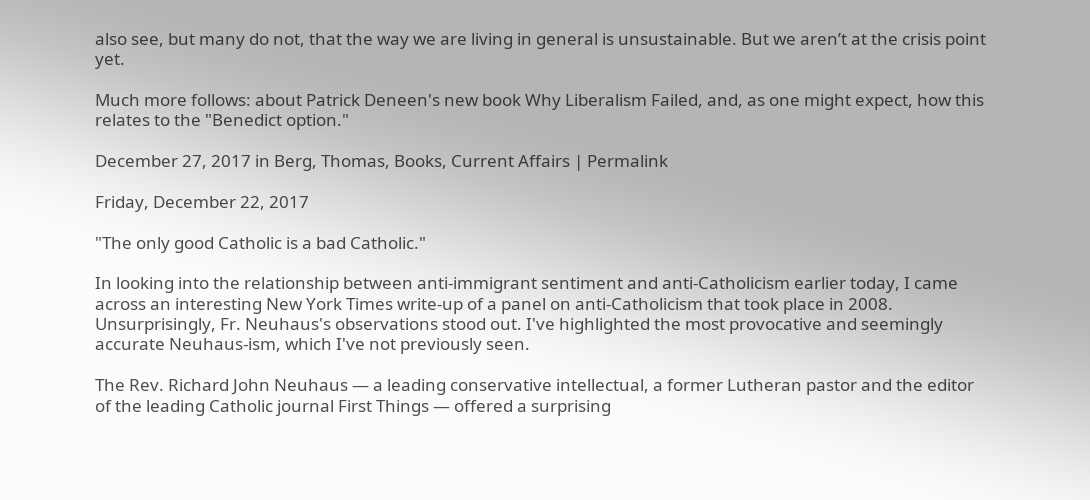also see, but many do not, that the way we are living in general is unsustainable. But we aren’t at the crisis point yet.

Much more follows: about Patrick Deneen's new book Why Liberalism Failed, and, as one might expect, how this relates to the "Benedict option."

December 27, 2017 in Berg, Thomas, Books, Current Affairs | Permalink

Friday, December 22, 2017

"The only good Catholic is a bad Catholic."

In looking into the relationship between anti-immigrant sentiment and anti-Catholicism earlier today, I came across an interesting New York Times write-up of a panel on anti-Catholicism that took place in 2008. Unsurprisingly, Fr. Neuhaus's observations stood out. I've highlighted the most provocative and seemingly accurate Neuhaus-ism, which I've not previously seen.

The Rev. Richard John Neuhaus — a leading conservative intellectual, a former Lutheran pastor and the editor of the leading Catholic journal First Things — offered a surprising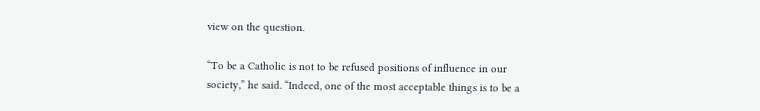view on the question.

“To be a Catholic is not to be refused positions of influence in our society,” he said. “Indeed, one of the most acceptable things is to be a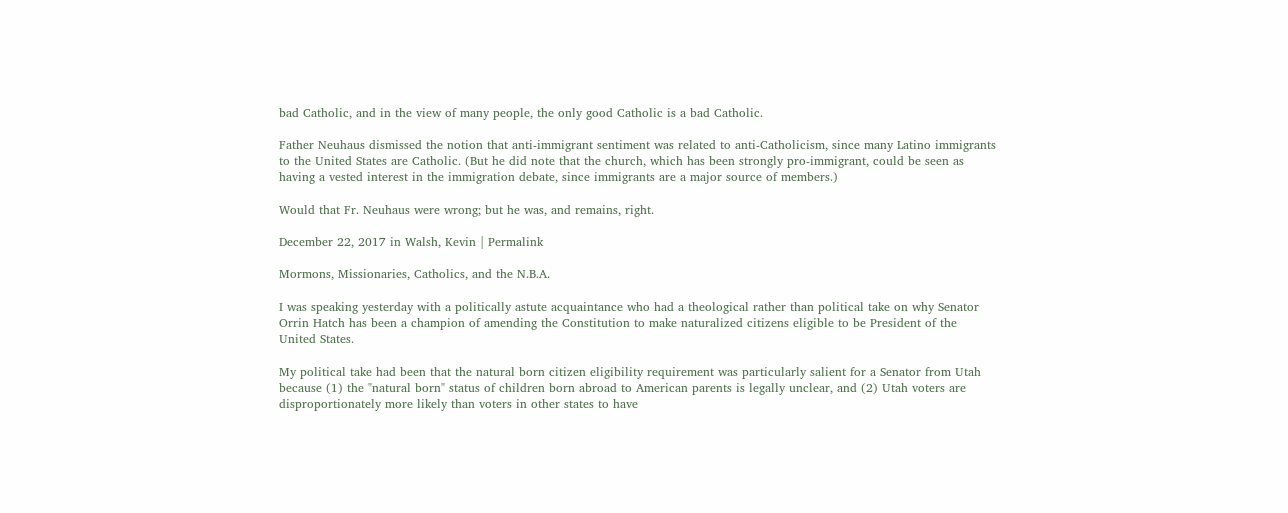bad Catholic, and in the view of many people, the only good Catholic is a bad Catholic.

Father Neuhaus dismissed the notion that anti-immigrant sentiment was related to anti-Catholicism, since many Latino immigrants to the United States are Catholic. (But he did note that the church, which has been strongly pro-immigrant, could be seen as having a vested interest in the immigration debate, since immigrants are a major source of members.)

Would that Fr. Neuhaus were wrong; but he was, and remains, right.

December 22, 2017 in Walsh, Kevin | Permalink

Mormons, Missionaries, Catholics, and the N.B.A.

I was speaking yesterday with a politically astute acquaintance who had a theological rather than political take on why Senator Orrin Hatch has been a champion of amending the Constitution to make naturalized citizens eligible to be President of the United States.

My political take had been that the natural born citizen eligibility requirement was particularly salient for a Senator from Utah because (1) the "natural born" status of children born abroad to American parents is legally unclear, and (2) Utah voters are disproportionately more likely than voters in other states to have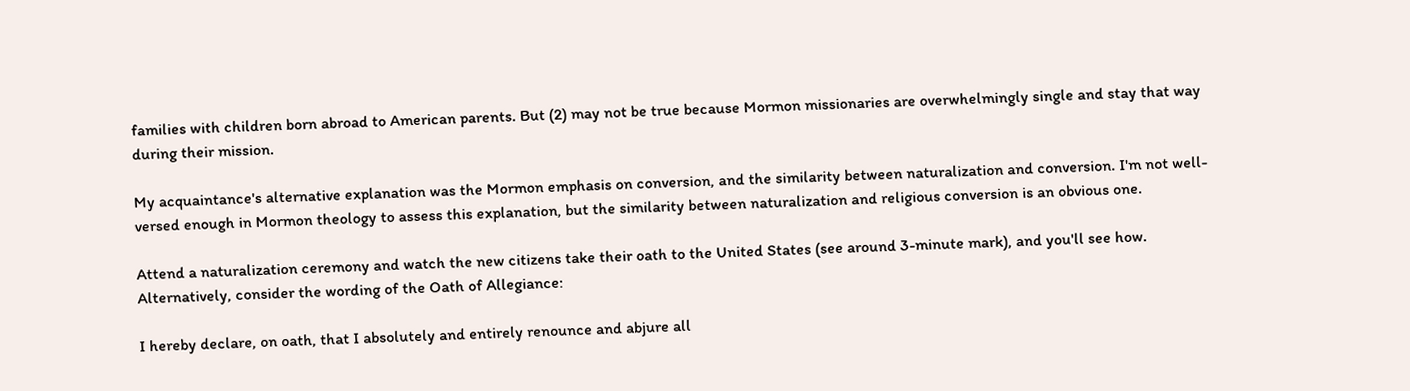families with children born abroad to American parents. But (2) may not be true because Mormon missionaries are overwhelmingly single and stay that way during their mission.

My acquaintance's alternative explanation was the Mormon emphasis on conversion, and the similarity between naturalization and conversion. I'm not well-versed enough in Mormon theology to assess this explanation, but the similarity between naturalization and religious conversion is an obvious one.

Attend a naturalization ceremony and watch the new citizens take their oath to the United States (see around 3-minute mark), and you'll see how. Alternatively, consider the wording of the Oath of Allegiance:

I hereby declare, on oath, that I absolutely and entirely renounce and abjure all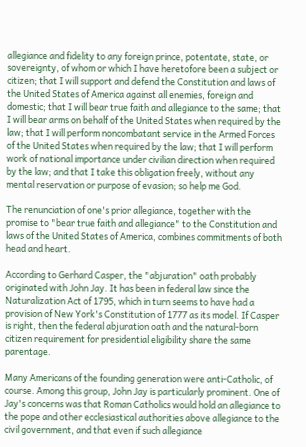allegiance and fidelity to any foreign prince, potentate, state, or sovereignty, of whom or which I have heretofore been a subject or citizen; that I will support and defend the Constitution and laws of the United States of America against all enemies, foreign and domestic; that I will bear true faith and allegiance to the same; that I will bear arms on behalf of the United States when required by the law; that I will perform noncombatant service in the Armed Forces of the United States when required by the law; that I will perform work of national importance under civilian direction when required by the law; and that I take this obligation freely, without any mental reservation or purpose of evasion; so help me God.

The renunciation of one's prior allegiance, together with the promise to "bear true faith and allegiance" to the Constitution and laws of the United States of America, combines commitments of both head and heart.

According to Gerhard Casper, the "abjuration" oath probably originated with John Jay. It has been in federal law since the Naturalization Act of 1795, which in turn seems to have had a provision of New York's Constitution of 1777 as its model. If Casper is right, then the federal abjuration oath and the natural-born citizen requirement for presidential eligibility share the same parentage.

Many Americans of the founding generation were anti-Catholic, of course. Among this group, John Jay is particularly prominent. One of Jay's concerns was that Roman Catholics would hold an allegiance to the pope and other ecclesiastical authorities above allegiance to the civil government, and that even if such allegiance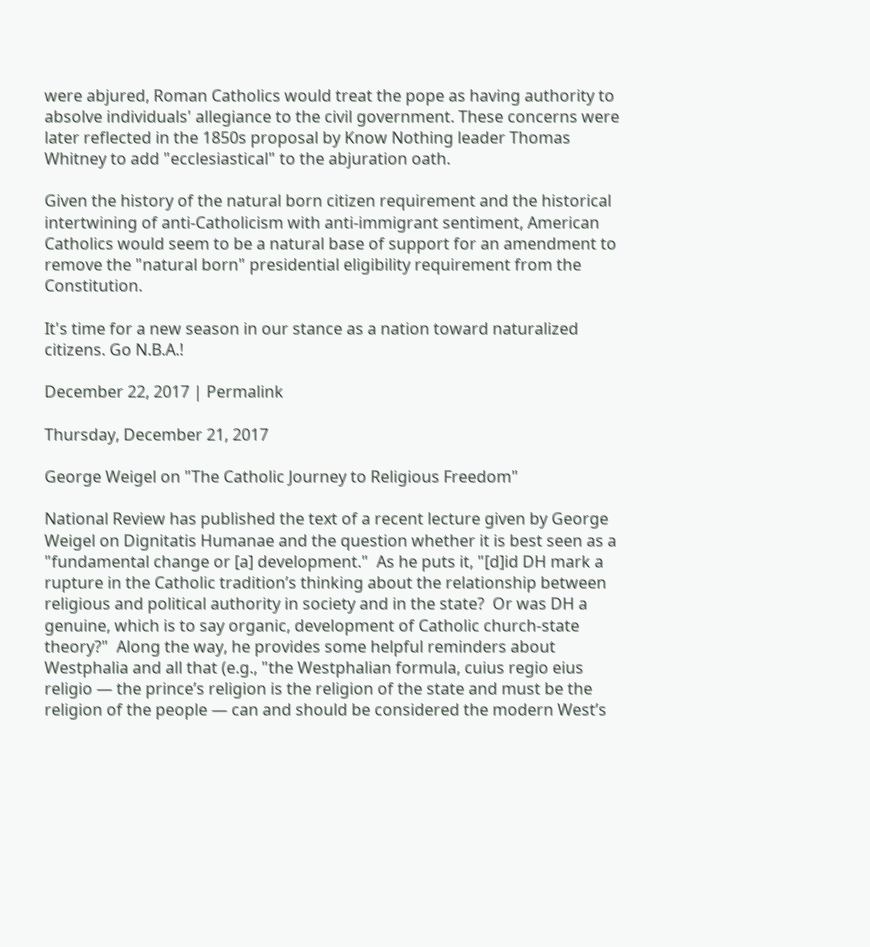were abjured, Roman Catholics would treat the pope as having authority to absolve individuals' allegiance to the civil government. These concerns were later reflected in the 1850s proposal by Know Nothing leader Thomas Whitney to add "ecclesiastical" to the abjuration oath.

Given the history of the natural born citizen requirement and the historical intertwining of anti-Catholicism with anti-immigrant sentiment, American Catholics would seem to be a natural base of support for an amendment to remove the "natural born" presidential eligibility requirement from the Constitution.

It's time for a new season in our stance as a nation toward naturalized citizens. Go N.B.A.!

December 22, 2017 | Permalink

Thursday, December 21, 2017

George Weigel on "The Catholic Journey to Religious Freedom"

National Review has published the text of a recent lecture given by George Weigel on Dignitatis Humanae and the question whether it is best seen as a "fundamental change or [a] development."  As he puts it, "[d]id DH mark a rupture in the Catholic tradition’s thinking about the relationship between religious and political authority in society and in the state?  Or was DH a genuine, which is to say organic, development of Catholic church-state theory?"  Along the way, he provides some helpful reminders about Westphalia and all that (e.g., "the Westphalian formula, cuius regio eius religio — the prince’s religion is the religion of the state and must be the religion of the people — can and should be considered the modern West’s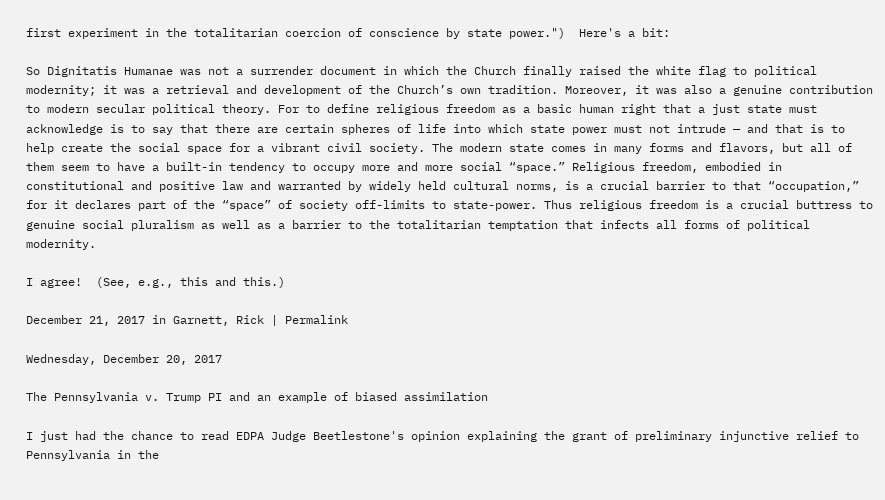first experiment in the totalitarian coercion of conscience by state power.")  Here's a bit:

So Dignitatis Humanae was not a surrender document in which the Church finally raised the white flag to political modernity; it was a retrieval and development of the Church’s own tradition. Moreover, it was also a genuine contribution to modern secular political theory. For to define religious freedom as a basic human right that a just state must acknowledge is to say that there are certain spheres of life into which state power must not intrude — and that is to help create the social space for a vibrant civil society. The modern state comes in many forms and flavors, but all of them seem to have a built-in tendency to occupy more and more social “space.” Religious freedom, embodied in constitutional and positive law and warranted by widely held cultural norms, is a crucial barrier to that “occupation,” for it declares part of the “space” of society off-limits to state-power. Thus religious freedom is a crucial buttress to genuine social pluralism as well as a barrier to the totalitarian temptation that infects all forms of political modernity.

I agree!  (See, e.g., this and this.)

December 21, 2017 in Garnett, Rick | Permalink

Wednesday, December 20, 2017

The Pennsylvania v. Trump PI and an example of biased assimilation

I just had the chance to read EDPA Judge Beetlestone's opinion explaining the grant of preliminary injunctive relief to Pennsylvania in the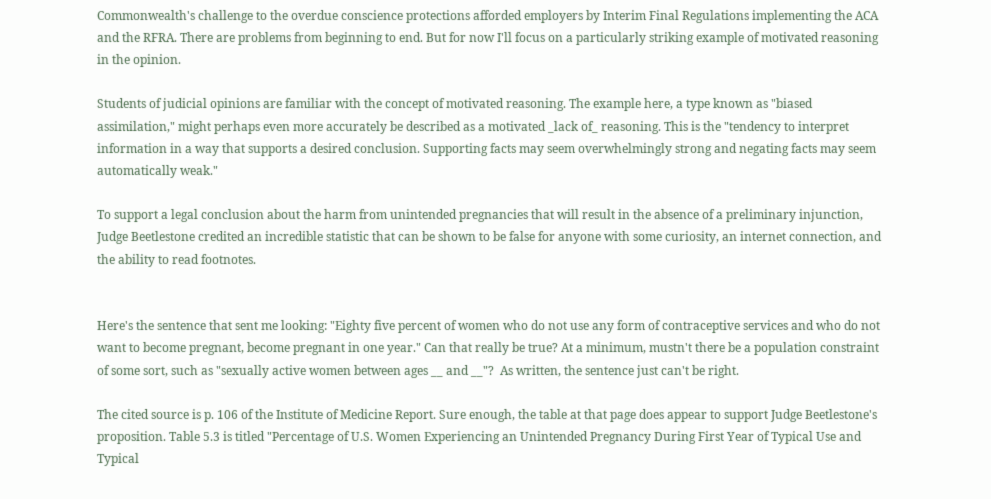Commonwealth's challenge to the overdue conscience protections afforded employers by Interim Final Regulations implementing the ACA and the RFRA. There are problems from beginning to end. But for now I'll focus on a particularly striking example of motivated reasoning in the opinion.

Students of judicial opinions are familiar with the concept of motivated reasoning. The example here, a type known as "biased assimilation," might perhaps even more accurately be described as a motivated _lack of_ reasoning. This is the "tendency to interpret information in a way that supports a desired conclusion. Supporting facts may seem overwhelmingly strong and negating facts may seem automatically weak."

To support a legal conclusion about the harm from unintended pregnancies that will result in the absence of a preliminary injunction, Judge Beetlestone credited an incredible statistic that can be shown to be false for anyone with some curiosity, an internet connection, and the ability to read footnotes.


Here's the sentence that sent me looking: "Eighty five percent of women who do not use any form of contraceptive services and who do not want to become pregnant, become pregnant in one year." Can that really be true? At a minimum, mustn't there be a population constraint of some sort, such as "sexually active women between ages __ and __"?  As written, the sentence just can't be right.

The cited source is p. 106 of the Institute of Medicine Report. Sure enough, the table at that page does appear to support Judge Beetlestone's proposition. Table 5.3 is titled "Percentage of U.S. Women Experiencing an Unintended Pregnancy During First Year of Typical Use and Typical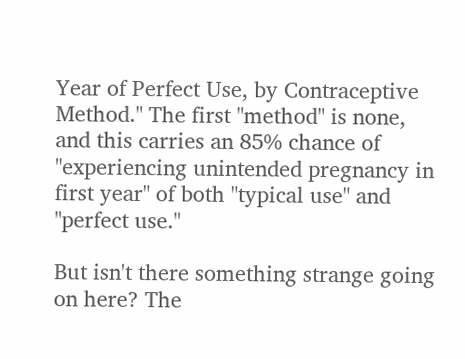Year of Perfect Use, by Contraceptive Method." The first "method" is none, and this carries an 85% chance of "experiencing unintended pregnancy in first year" of both "typical use" and "perfect use."

But isn't there something strange going on here? The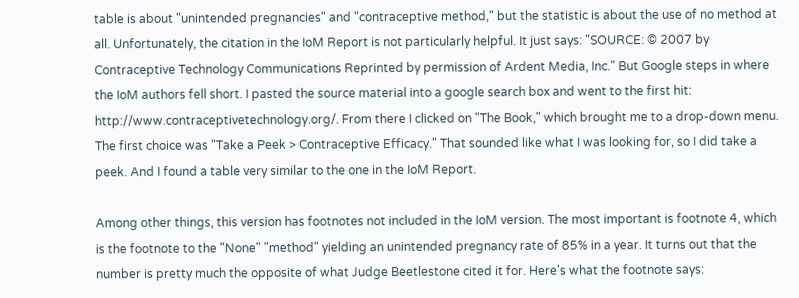table is about "unintended pregnancies" and "contraceptive method," but the statistic is about the use of no method at all. Unfortunately, the citation in the IoM Report is not particularly helpful. It just says: "SOURCE: © 2007 by Contraceptive Technology Communications Reprinted by permission of Ardent Media, Inc." But Google steps in where the IoM authors fell short. I pasted the source material into a google search box and went to the first hit: http://www.contraceptivetechnology.org/. From there I clicked on "The Book," which brought me to a drop-down menu. The first choice was "Take a Peek > Contraceptive Efficacy." That sounded like what I was looking for, so I did take a peek. And I found a table very similar to the one in the IoM Report.

Among other things, this version has footnotes not included in the IoM version. The most important is footnote 4, which is the footnote to the "None" "method" yielding an unintended pregnancy rate of 85% in a year. It turns out that the number is pretty much the opposite of what Judge Beetlestone cited it for. Here's what the footnote says: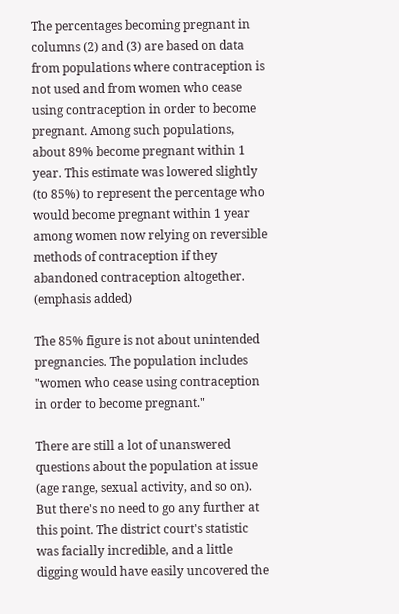The percentages becoming pregnant in columns (2) and (3) are based on data from populations where contraception is not used and from women who cease using contraception in order to become pregnant. Among such populations, about 89% become pregnant within 1 year. This estimate was lowered slightly (to 85%) to represent the percentage who would become pregnant within 1 year among women now relying on reversible methods of contraception if they abandoned contraception altogether. (emphasis added)

The 85% figure is not about unintended pregnancies. The population includes "women who cease using contraception in order to become pregnant."

There are still a lot of unanswered questions about the population at issue (age range, sexual activity, and so on). But there's no need to go any further at this point. The district court's statistic was facially incredible, and a little digging would have easily uncovered the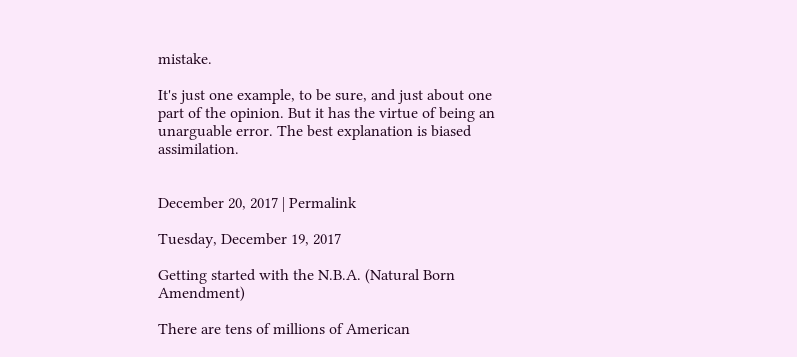mistake.

It's just one example, to be sure, and just about one part of the opinion. But it has the virtue of being an unarguable error. The best explanation is biased assimilation.


December 20, 2017 | Permalink

Tuesday, December 19, 2017

Getting started with the N.B.A. (Natural Born Amendment)

There are tens of millions of American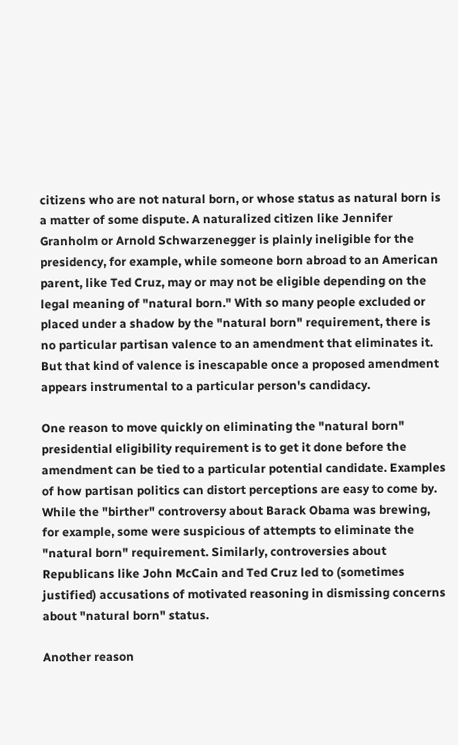citizens who are not natural born, or whose status as natural born is a matter of some dispute. A naturalized citizen like Jennifer Granholm or Arnold Schwarzenegger is plainly ineligible for the presidency, for example, while someone born abroad to an American parent, like Ted Cruz, may or may not be eligible depending on the legal meaning of "natural born." With so many people excluded or placed under a shadow by the "natural born" requirement, there is no particular partisan valence to an amendment that eliminates it. But that kind of valence is inescapable once a proposed amendment appears instrumental to a particular person's candidacy.

One reason to move quickly on eliminating the "natural born" presidential eligibility requirement is to get it done before the amendment can be tied to a particular potential candidate. Examples of how partisan politics can distort perceptions are easy to come by. While the "birther" controversy about Barack Obama was brewing, for example, some were suspicious of attempts to eliminate the "natural born" requirement. Similarly, controversies about Republicans like John McCain and Ted Cruz led to (sometimes justified) accusations of motivated reasoning in dismissing concerns about "natural born" status.

Another reason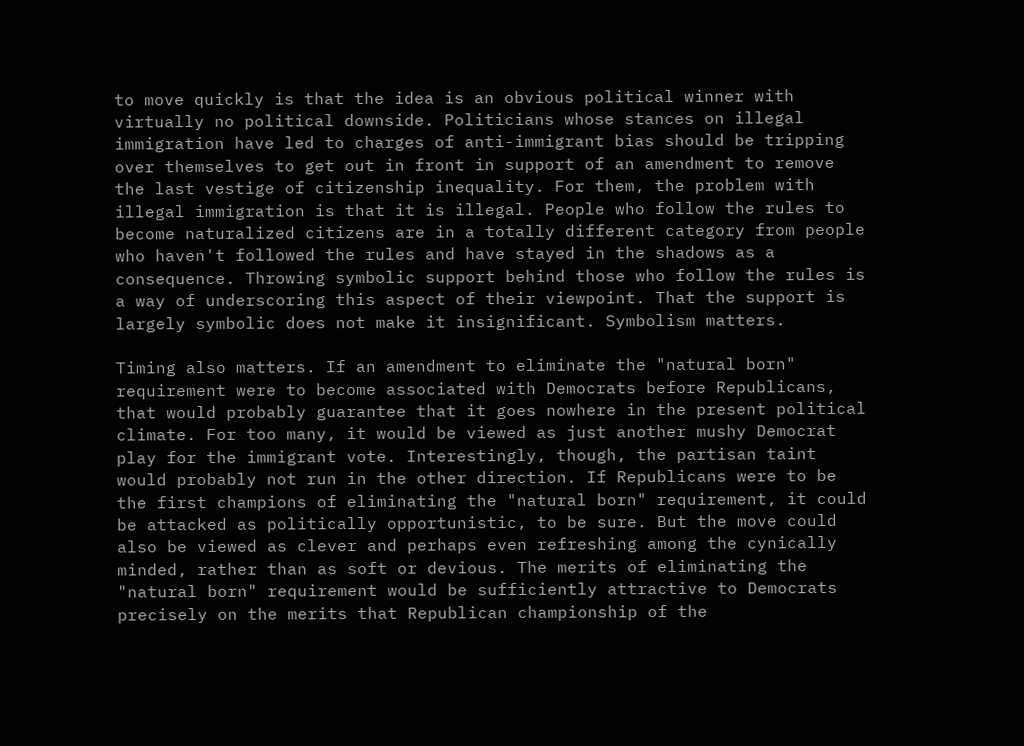to move quickly is that the idea is an obvious political winner with virtually no political downside. Politicians whose stances on illegal immigration have led to charges of anti-immigrant bias should be tripping over themselves to get out in front in support of an amendment to remove the last vestige of citizenship inequality. For them, the problem with illegal immigration is that it is illegal. People who follow the rules to become naturalized citizens are in a totally different category from people who haven't followed the rules and have stayed in the shadows as a consequence. Throwing symbolic support behind those who follow the rules is a way of underscoring this aspect of their viewpoint. That the support is largely symbolic does not make it insignificant. Symbolism matters.

Timing also matters. If an amendment to eliminate the "natural born" requirement were to become associated with Democrats before Republicans, that would probably guarantee that it goes nowhere in the present political climate. For too many, it would be viewed as just another mushy Democrat play for the immigrant vote. Interestingly, though, the partisan taint would probably not run in the other direction. If Republicans were to be the first champions of eliminating the "natural born" requirement, it could be attacked as politically opportunistic, to be sure. But the move could also be viewed as clever and perhaps even refreshing among the cynically minded, rather than as soft or devious. The merits of eliminating the "natural born" requirement would be sufficiently attractive to Democrats precisely on the merits that Republican championship of the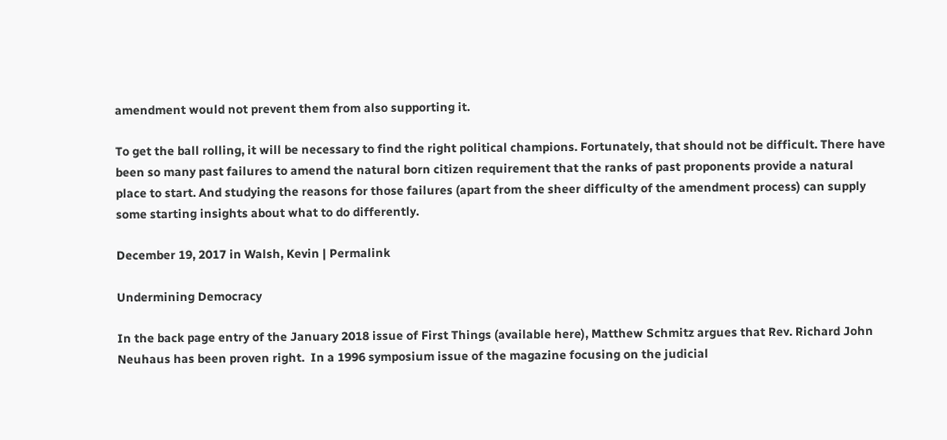amendment would not prevent them from also supporting it.

To get the ball rolling, it will be necessary to find the right political champions. Fortunately, that should not be difficult. There have been so many past failures to amend the natural born citizen requirement that the ranks of past proponents provide a natural place to start. And studying the reasons for those failures (apart from the sheer difficulty of the amendment process) can supply some starting insights about what to do differently.

December 19, 2017 in Walsh, Kevin | Permalink

Undermining Democracy

In the back page entry of the January 2018 issue of First Things (available here), Matthew Schmitz argues that Rev. Richard John Neuhaus has been proven right.  In a 1996 symposium issue of the magazine focusing on the judicial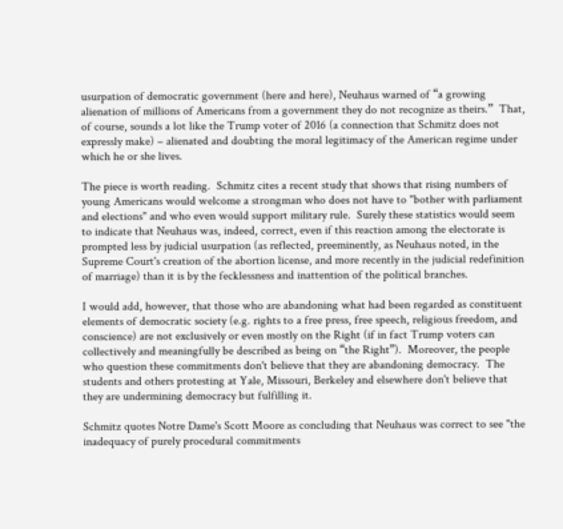usurpation of democratic government (here and here), Neuhaus warned of “a growing alienation of millions of Americans from a government they do not recognize as theirs.”  That, of course, sounds a lot like the Trump voter of 2016 (a connection that Schmitz does not expressly make) – alienated and doubting the moral legitimacy of the American regime under which he or she lives.

The piece is worth reading.  Schmitz cites a recent study that shows that rising numbers of young Americans would welcome a strongman who does not have to "bother with parliament and elections" and who even would support military rule.  Surely these statistics would seem to indicate that Neuhaus was, indeed, correct, even if this reaction among the electorate is prompted less by judicial usurpation (as reflected, preeminently, as Neuhaus noted, in the Supreme Court's creation of the abortion license, and more recently in the judicial redefinition of marriage) than it is by the fecklessness and inattention of the political branches.

I would add, however, that those who are abandoning what had been regarded as constituent elements of democratic society (e.g. rights to a free press, free speech, religious freedom, and conscience) are not exclusively or even mostly on the Right (if in fact Trump voters can collectively and meaningfully be described as being on “the Right”).  Moreover, the people who question these commitments don't believe that they are abandoning democracy.  The students and others protesting at Yale, Missouri, Berkeley and elsewhere don't believe that they are undermining democracy but fulfilling it.

Schmitz quotes Notre Dame's Scott Moore as concluding that Neuhaus was correct to see "the inadequacy of purely procedural commitments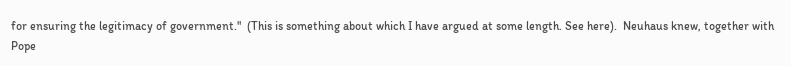for ensuring the legitimacy of government."  (This is something about which I have argued at some length. See here).  Neuhaus knew, together with Pope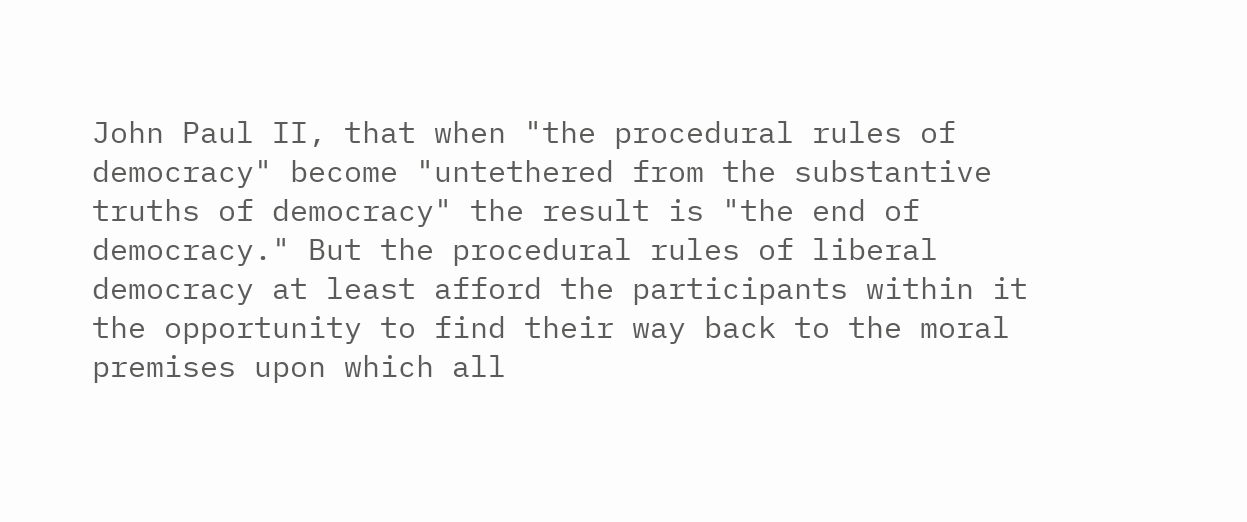John Paul II, that when "the procedural rules of democracy" become "untethered from the substantive truths of democracy" the result is "the end of democracy." But the procedural rules of liberal democracy at least afford the participants within it the opportunity to find their way back to the moral premises upon which all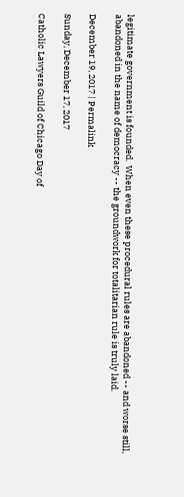legitimate government is founded.  When even these procedural rules are abandoned -- and worse still, abandoned in the name of democracy -- the groundwork for totalitarian rule is truly laid.

December 19, 2017 | Permalink

Sunday, December 17, 2017

Catholic Lawyers Guild of Chicago Day of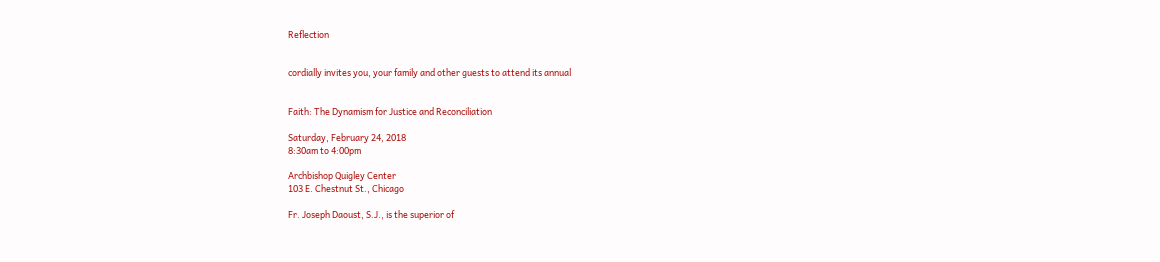Reflection


cordially invites you, your family and other guests to attend its annual


Faith: The Dynamism for Justice and Reconciliation

Saturday, February 24, 2018
8:30am to 4:00pm

Archbishop Quigley Center
103 E. Chestnut St., Chicago

Fr. Joseph Daoust, S.J., is the superior of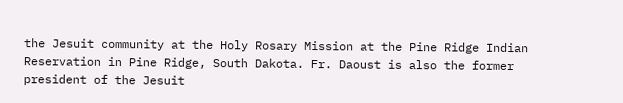the Jesuit community at the Holy Rosary Mission at the Pine Ridge Indian Reservation in Pine Ridge, South Dakota. Fr. Daoust is also the former president of the Jesuit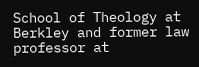School of Theology at Berkley and former law professor at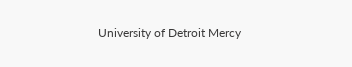University of Detroit Mercy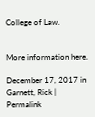College of Law.


More information here.

December 17, 2017 in Garnett, Rick | Permalink